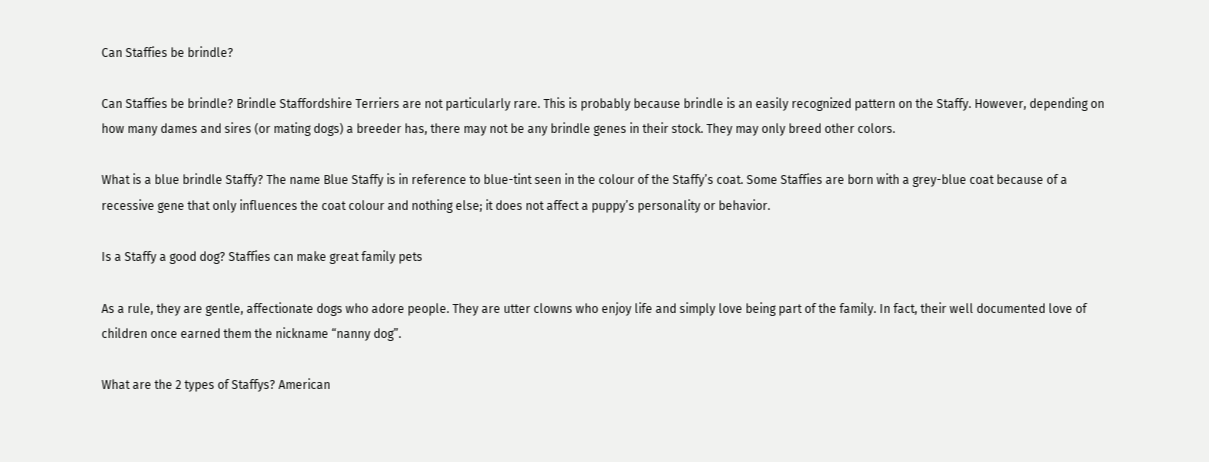Can Staffies be brindle?

Can Staffies be brindle? Brindle Staffordshire Terriers are not particularly rare. This is probably because brindle is an easily recognized pattern on the Staffy. However, depending on how many dames and sires (or mating dogs) a breeder has, there may not be any brindle genes in their stock. They may only breed other colors.

What is a blue brindle Staffy? The name Blue Staffy is in reference to blue-tint seen in the colour of the Staffy’s coat. Some Staffies are born with a grey-blue coat because of a recessive gene that only influences the coat colour and nothing else; it does not affect a puppy’s personality or behavior.

Is a Staffy a good dog? Staffies can make great family pets

As a rule, they are gentle, affectionate dogs who adore people. They are utter clowns who enjoy life and simply love being part of the family. In fact, their well documented love of children once earned them the nickname “nanny dog”.

What are the 2 types of Staffys? American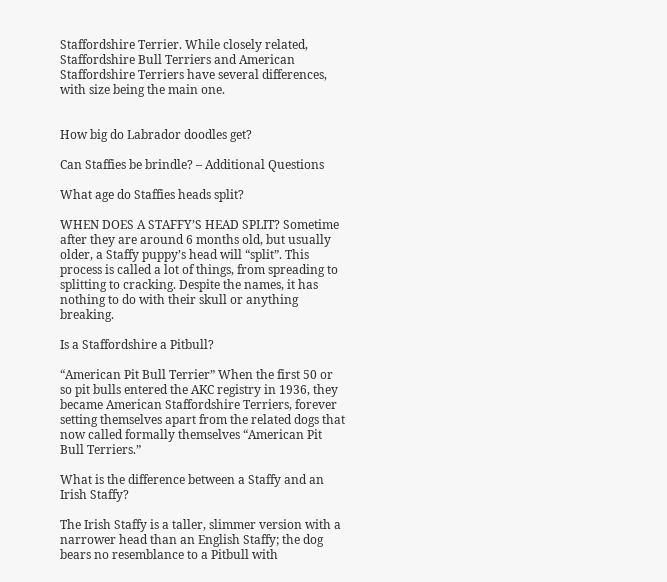Staffordshire Terrier. While closely related, Staffordshire Bull Terriers and American Staffordshire Terriers have several differences, with size being the main one.


How big do Labrador doodles get?

Can Staffies be brindle? – Additional Questions

What age do Staffies heads split?

WHEN DOES A STAFFY’S HEAD SPLIT? Sometime after they are around 6 months old, but usually older, a Staffy puppy’s head will “split”. This process is called a lot of things, from spreading to splitting to cracking. Despite the names, it has nothing to do with their skull or anything breaking.

Is a Staffordshire a Pitbull?

“American Pit Bull Terrier” When the first 50 or so pit bulls entered the AKC registry in 1936, they became American Staffordshire Terriers, forever setting themselves apart from the related dogs that now called formally themselves “American Pit Bull Terriers.”

What is the difference between a Staffy and an Irish Staffy?

The Irish Staffy is a taller, slimmer version with a narrower head than an English Staffy; the dog bears no resemblance to a Pitbull with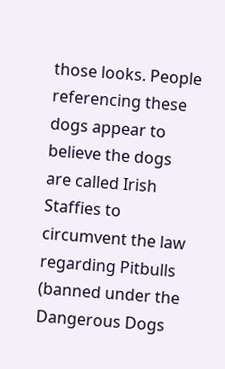those looks. People referencing these dogs appear to believe the dogs are called Irish Staffies to circumvent the law regarding Pitbulls (banned under the Dangerous Dogs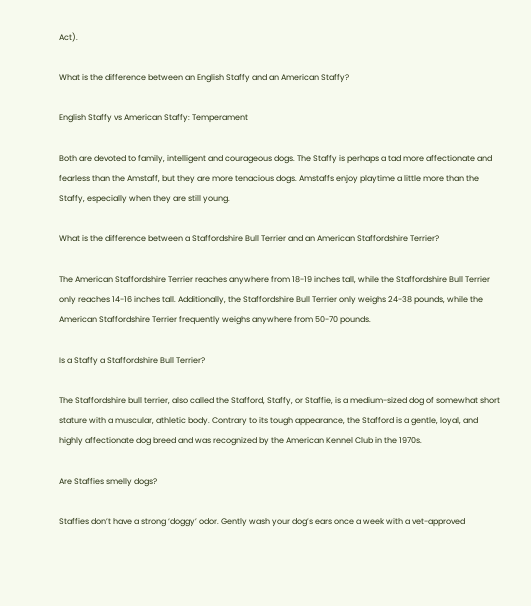Act).

What is the difference between an English Staffy and an American Staffy?

English Staffy vs American Staffy: Temperament

Both are devoted to family, intelligent and courageous dogs. The Staffy is perhaps a tad more affectionate and fearless than the Amstaff, but they are more tenacious dogs. Amstaffs enjoy playtime a little more than the Staffy, especially when they are still young.

What is the difference between a Staffordshire Bull Terrier and an American Staffordshire Terrier?

The American Staffordshire Terrier reaches anywhere from 18-19 inches tall, while the Staffordshire Bull Terrier only reaches 14-16 inches tall. Additionally, the Staffordshire Bull Terrier only weighs 24-38 pounds, while the American Staffordshire Terrier frequently weighs anywhere from 50-70 pounds.

Is a Staffy a Staffordshire Bull Terrier?

The Staffordshire bull terrier, also called the Stafford, Staffy, or Staffie, is a medium-sized dog of somewhat short stature with a muscular, athletic body. Contrary to its tough appearance, the Stafford is a gentle, loyal, and highly affectionate dog breed and was recognized by the American Kennel Club in the 1970s.

Are Staffies smelly dogs?

Staffies don’t have a strong ‘doggy’ odor. Gently wash your dog’s ears once a week with a vet-approved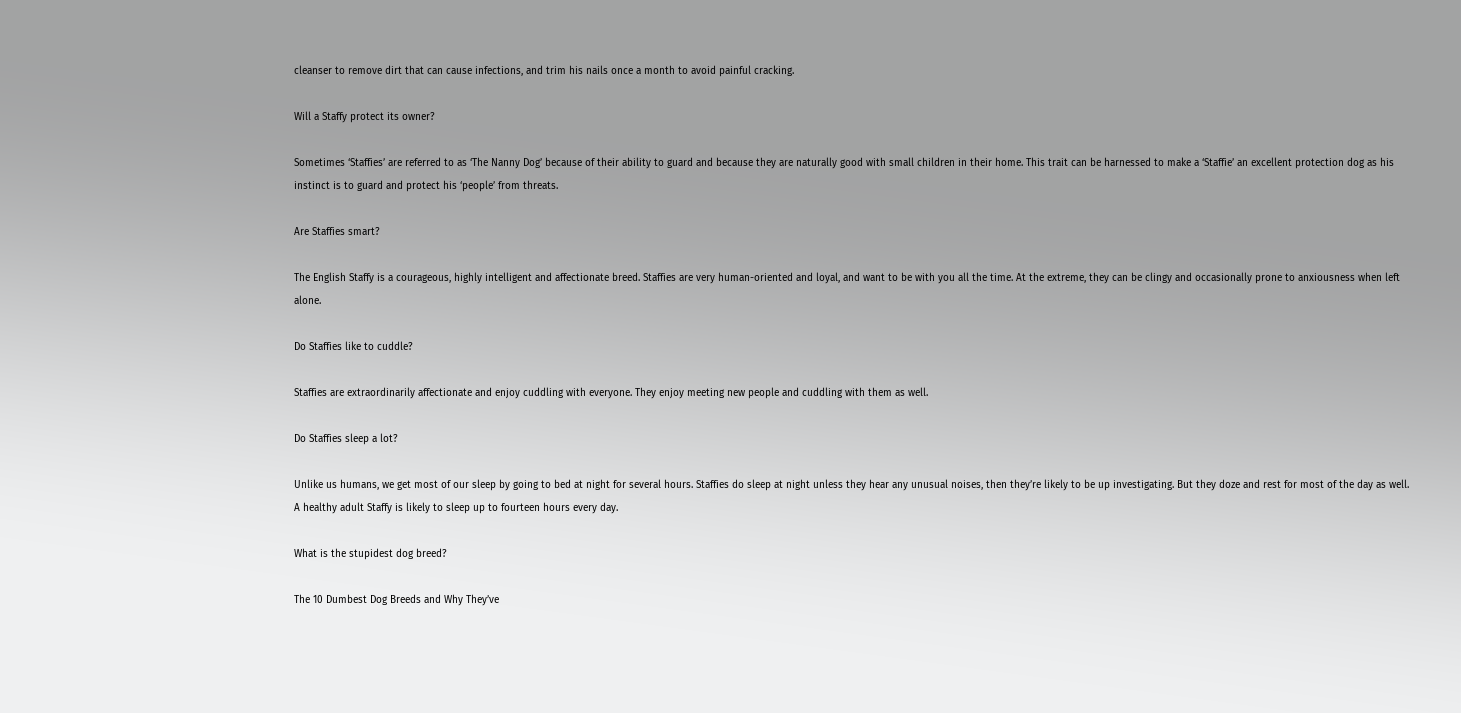cleanser to remove dirt that can cause infections, and trim his nails once a month to avoid painful cracking.

Will a Staffy protect its owner?

Sometimes ‘Staffies’ are referred to as ‘The Nanny Dog’ because of their ability to guard and because they are naturally good with small children in their home. This trait can be harnessed to make a ‘Staffie’ an excellent protection dog as his instinct is to guard and protect his ‘people’ from threats.

Are Staffies smart?

The English Staffy is a courageous, highly intelligent and affectionate breed. Staffies are very human-oriented and loyal, and want to be with you all the time. At the extreme, they can be clingy and occasionally prone to anxiousness when left alone.

Do Staffies like to cuddle?

Staffies are extraordinarily affectionate and enjoy cuddling with everyone. They enjoy meeting new people and cuddling with them as well.

Do Staffies sleep a lot?

Unlike us humans, we get most of our sleep by going to bed at night for several hours. Staffies do sleep at night unless they hear any unusual noises, then they’re likely to be up investigating. But they doze and rest for most of the day as well. A healthy adult Staffy is likely to sleep up to fourteen hours every day.

What is the stupidest dog breed?

The 10 Dumbest Dog Breeds and Why They’ve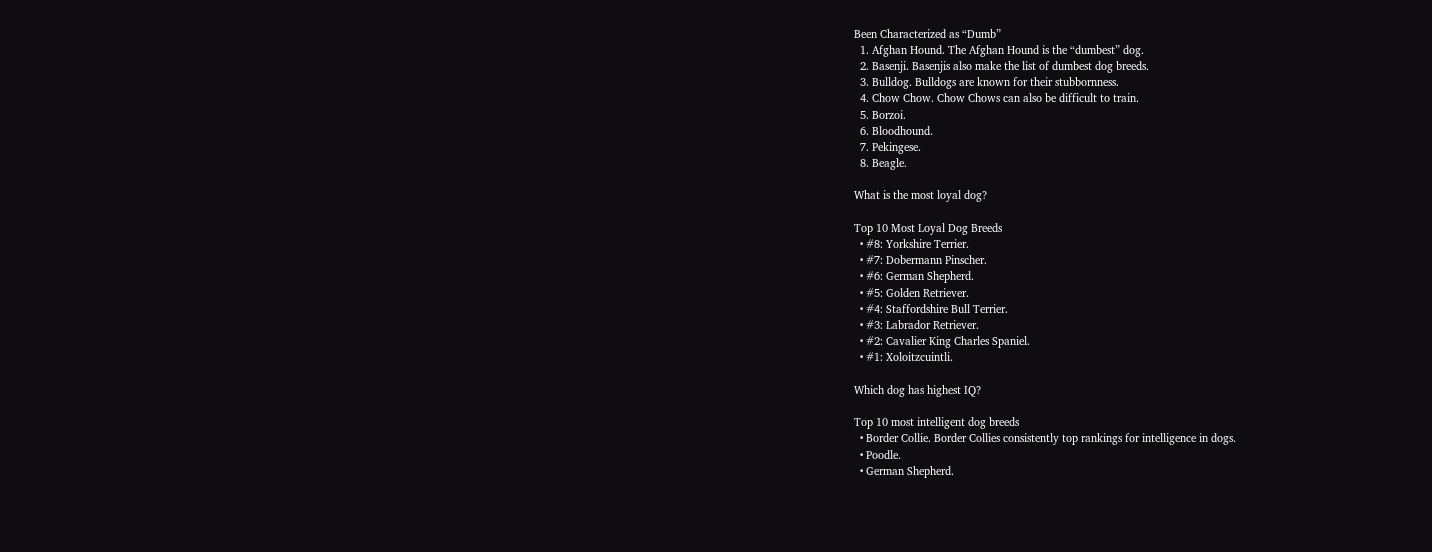Been Characterized as “Dumb”
  1. Afghan Hound. The Afghan Hound is the “dumbest” dog.
  2. Basenji. Basenjis also make the list of dumbest dog breeds.
  3. Bulldog. Bulldogs are known for their stubbornness.
  4. Chow Chow. Chow Chows can also be difficult to train.
  5. Borzoi.
  6. Bloodhound.
  7. Pekingese.
  8. Beagle.

What is the most loyal dog?

Top 10 Most Loyal Dog Breeds
  • #8: Yorkshire Terrier.
  • #7: Dobermann Pinscher.
  • #6: German Shepherd.
  • #5: Golden Retriever.
  • #4: Staffordshire Bull Terrier.
  • #3: Labrador Retriever.
  • #2: Cavalier King Charles Spaniel.
  • #1: Xoloitzcuintli.

Which dog has highest IQ?

Top 10 most intelligent dog breeds
  • Border Collie. Border Collies consistently top rankings for intelligence in dogs.
  • Poodle.
  • German Shepherd.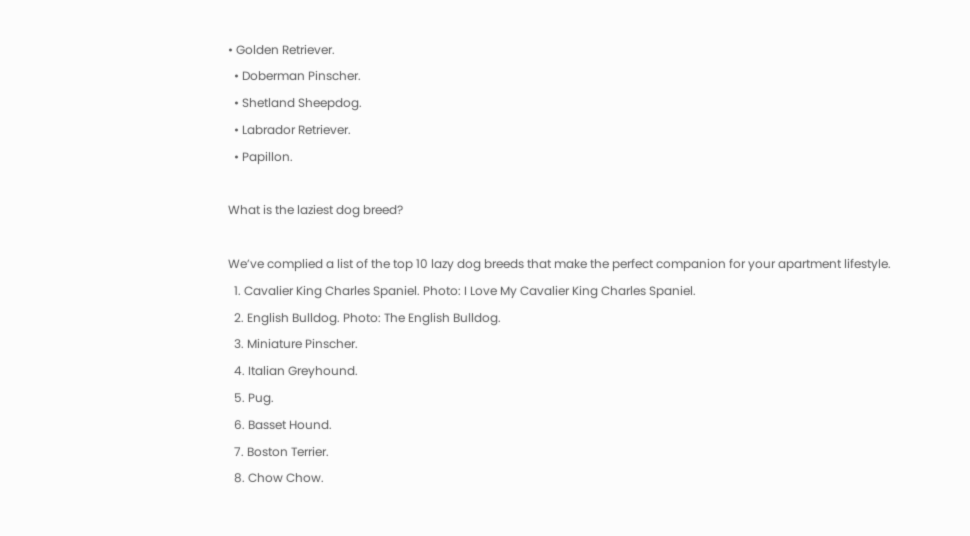• Golden Retriever.
  • Doberman Pinscher.
  • Shetland Sheepdog.
  • Labrador Retriever.
  • Papillon.

What is the laziest dog breed?

We’ve complied a list of the top 10 lazy dog breeds that make the perfect companion for your apartment lifestyle.
  1. Cavalier King Charles Spaniel. Photo: I Love My Cavalier King Charles Spaniel.
  2. English Bulldog. Photo: The English Bulldog.
  3. Miniature Pinscher.
  4. Italian Greyhound.
  5. Pug.
  6. Basset Hound.
  7. Boston Terrier.
  8. Chow Chow.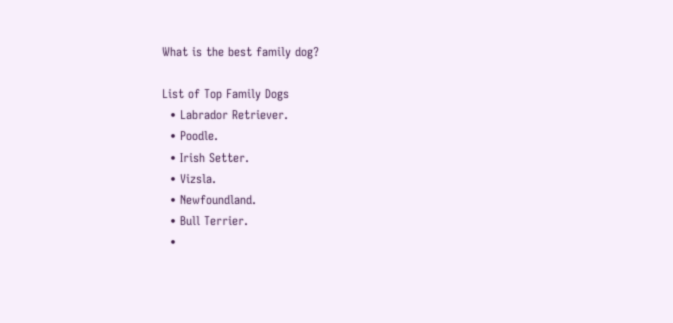What is the best family dog?

List of Top Family Dogs
  • Labrador Retriever.
  • Poodle.
  • Irish Setter.
  • Vizsla.
  • Newfoundland.
  • Bull Terrier.
  •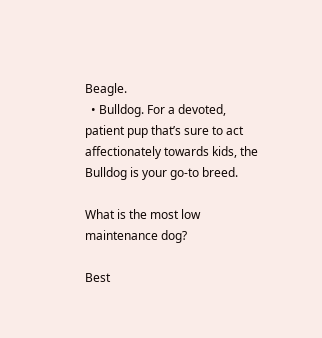Beagle.
  • Bulldog. For a devoted, patient pup that’s sure to act affectionately towards kids, the Bulldog is your go-to breed.

What is the most low maintenance dog?

Best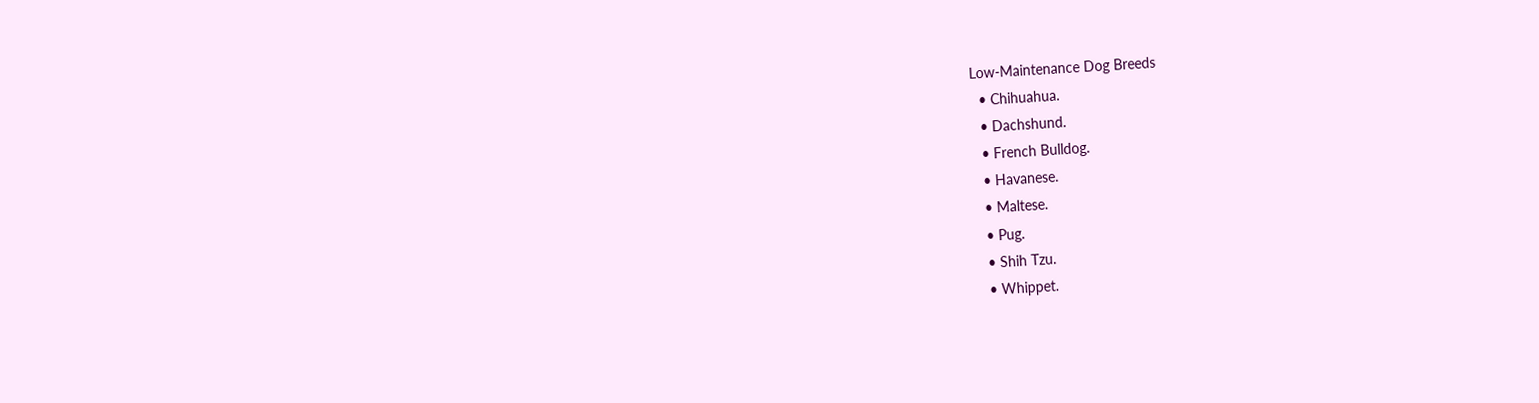Low-Maintenance Dog Breeds
  • Chihuahua.
  • Dachshund.
  • French Bulldog.
  • Havanese.
  • Maltese.
  • Pug.
  • Shih Tzu.
  • Whippet.